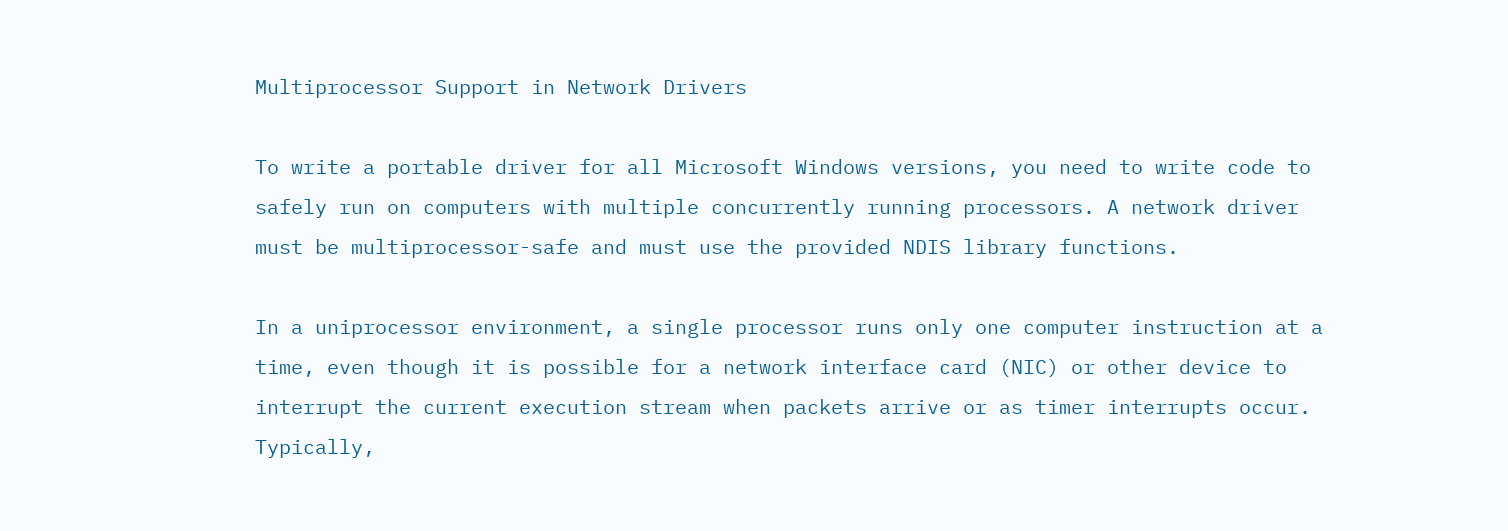Multiprocessor Support in Network Drivers

To write a portable driver for all Microsoft Windows versions, you need to write code to safely run on computers with multiple concurrently running processors. A network driver must be multiprocessor-safe and must use the provided NDIS library functions.

In a uniprocessor environment, a single processor runs only one computer instruction at a time, even though it is possible for a network interface card (NIC) or other device to interrupt the current execution stream when packets arrive or as timer interrupts occur. Typically,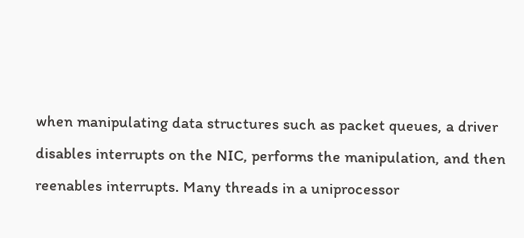when manipulating data structures such as packet queues, a driver disables interrupts on the NIC, performs the manipulation, and then reenables interrupts. Many threads in a uniprocessor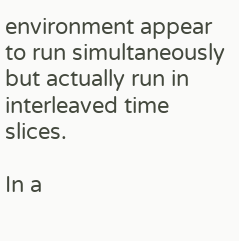environment appear to run simultaneously but actually run in interleaved time slices.

In a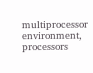multiprocessor environment, processors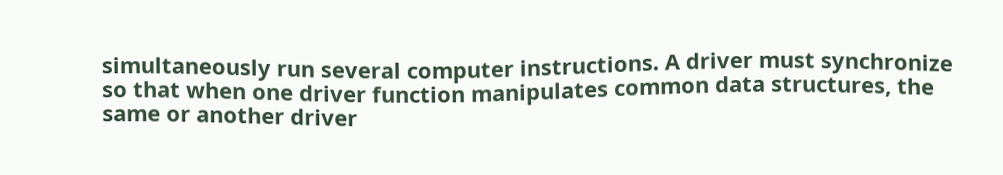simultaneously run several computer instructions. A driver must synchronize so that when one driver function manipulates common data structures, the same or another driver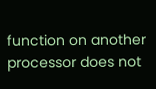function on another processor does not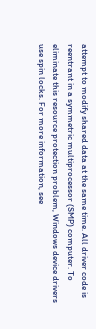attempt to modify shared data at the same time. All driver code is reentrant in a symmetric multiprocessor (SMP) computer. To eliminate this resource protection problem, Windows device drivers use spin locks. For more information, see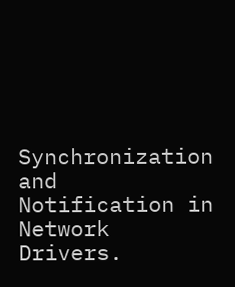Synchronization and Notification in Network Drivers.